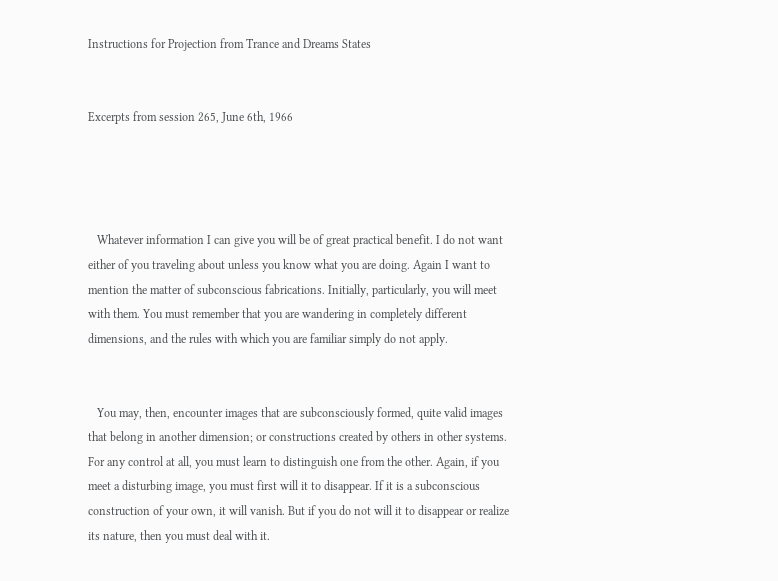Instructions for Projection from Trance and Dreams States


Excerpts from session 265, June 6th, 1966




   Whatever information I can give you will be of great practical benefit. I do not want either of you traveling about unless you know what you are doing. Again I want to mention the matter of subconscious fabrications. Initially, particularly, you will meet with them. You must remember that you are wandering in completely different dimensions, and the rules with which you are familiar simply do not apply.


   You may, then, encounter images that are subconsciously formed, quite valid images that belong in another dimension; or constructions created by others in other systems. For any control at all, you must learn to distinguish one from the other. Again, if you meet a disturbing image, you must first will it to disappear. If it is a subconscious construction of your own, it will vanish. But if you do not will it to disappear or realize its nature, then you must deal with it.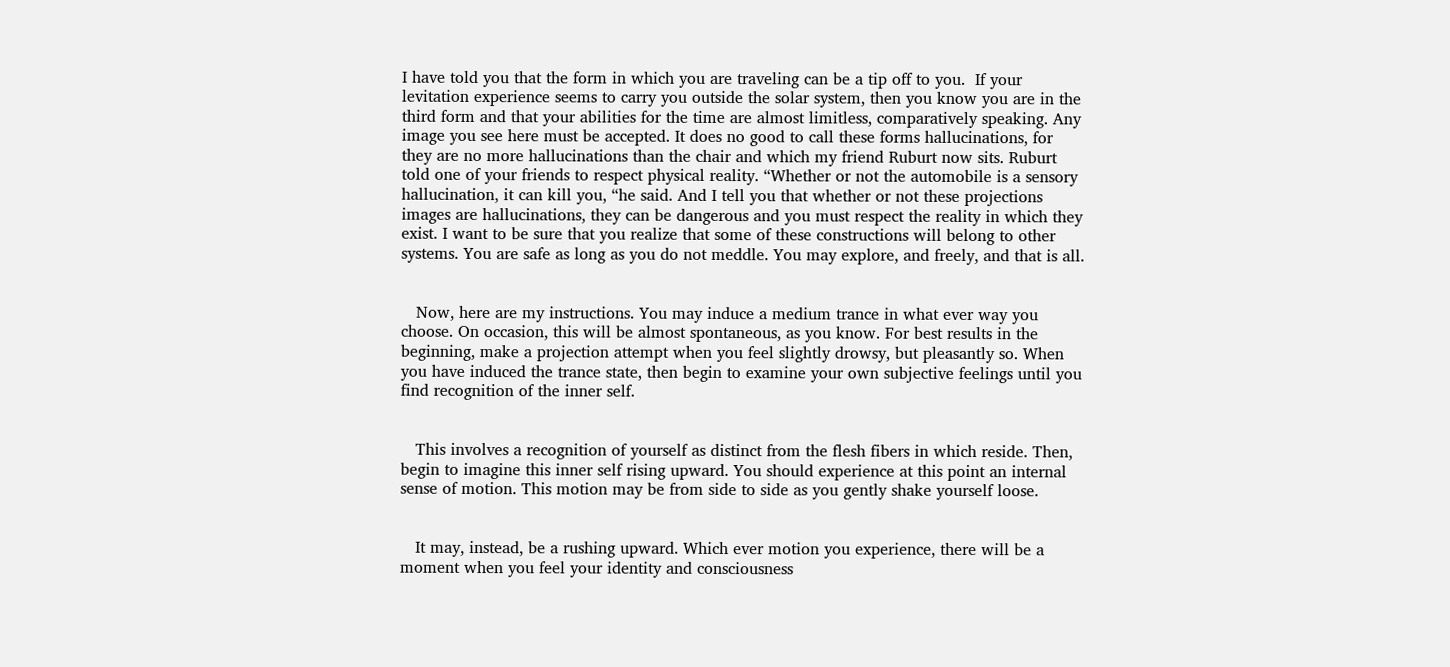I have told you that the form in which you are traveling can be a tip off to you.  If your levitation experience seems to carry you outside the solar system, then you know you are in the third form and that your abilities for the time are almost limitless, comparatively speaking. Any image you see here must be accepted. It does no good to call these forms hallucinations, for they are no more hallucinations than the chair and which my friend Ruburt now sits. Ruburt told one of your friends to respect physical reality. “Whether or not the automobile is a sensory hallucination, it can kill you, “he said. And I tell you that whether or not these projections images are hallucinations, they can be dangerous and you must respect the reality in which they exist. I want to be sure that you realize that some of these constructions will belong to other systems. You are safe as long as you do not meddle. You may explore, and freely, and that is all.


   Now, here are my instructions. You may induce a medium trance in what ever way you choose. On occasion, this will be almost spontaneous, as you know. For best results in the beginning, make a projection attempt when you feel slightly drowsy, but pleasantly so. When you have induced the trance state, then begin to examine your own subjective feelings until you find recognition of the inner self.


   This involves a recognition of yourself as distinct from the flesh fibers in which reside. Then, begin to imagine this inner self rising upward. You should experience at this point an internal sense of motion. This motion may be from side to side as you gently shake yourself loose.


   It may, instead, be a rushing upward. Which ever motion you experience, there will be a moment when you feel your identity and consciousness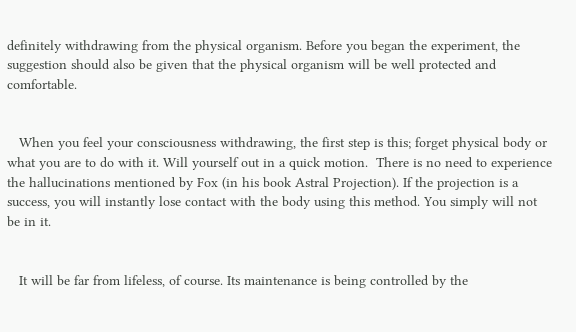definitely withdrawing from the physical organism. Before you began the experiment, the suggestion should also be given that the physical organism will be well protected and comfortable.


   When you feel your consciousness withdrawing, the first step is this; forget physical body or what you are to do with it. Will yourself out in a quick motion.  There is no need to experience the hallucinations mentioned by Fox (in his book Astral Projection). If the projection is a success, you will instantly lose contact with the body using this method. You simply will not be in it.


   It will be far from lifeless, of course. Its maintenance is being controlled by the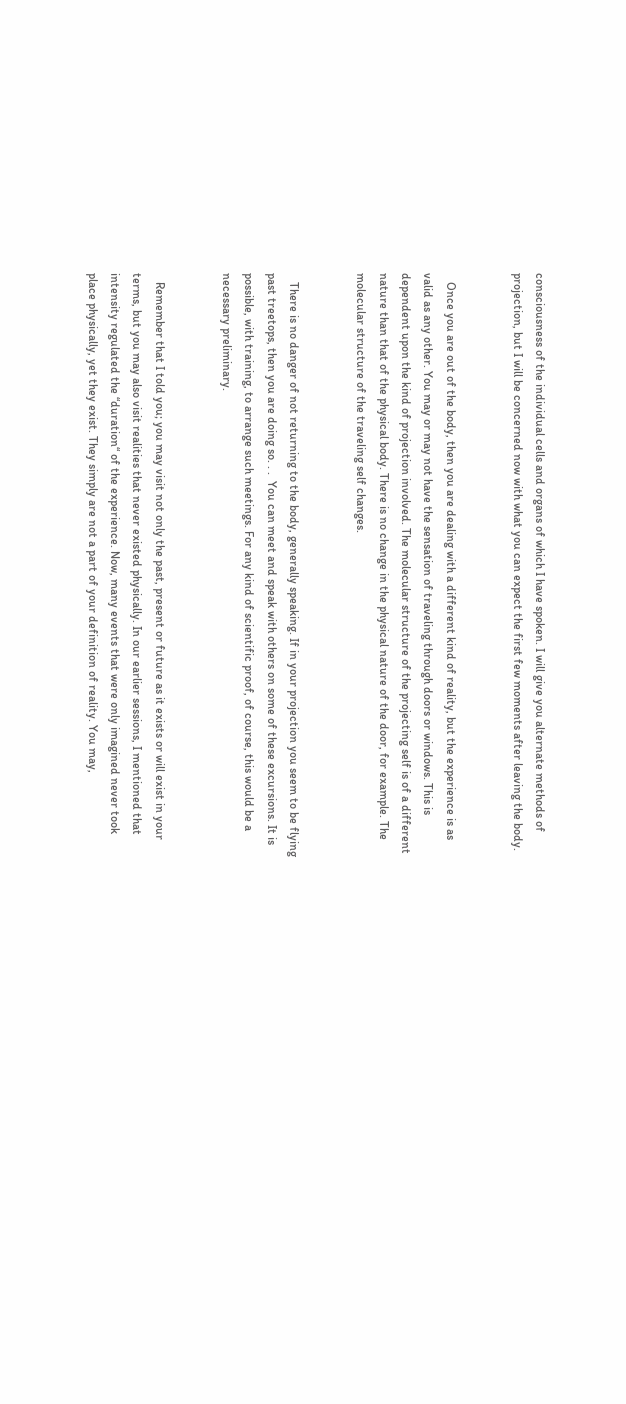consciousness of the individual cells and organs of which I have spoken. I will give you alternate methods of projection, but I will be concerned now with what you can expect the first few moments after leaving the body.


   Once you are out of the body, then you are dealing with a different kind of reality, but the experience is as valid as any other. You may or may not have the sensation of traveling through doors or windows. This is dependent upon the kind of projection involved. The molecular structure of the projecting self is of a different nature than that of the physical body. There is no change in the physical nature of the door, for example. The molecular structure of the traveling self changes.


   There is no danger of not returning to the body, generally speaking. If in your projection you seem to be flying past treetops, then you are doing so. . .  You can meet and speak with others on some of these excursions. It is possible, with training, to arrange such meetings. For any kind of scientific proof, of course, this would be a necessary preliminary.


   Remember that I told you; you may visit not only the past, present or future as it exists or will exist in your terms, but you may also visit realities that never existed physically. In our earlier sessions, I mentioned that intensity regulated the “duration“ of the experience. Now, many events that were only imagined never took place physically, yet they exist. They simply are not a part of your definition of reality. You may,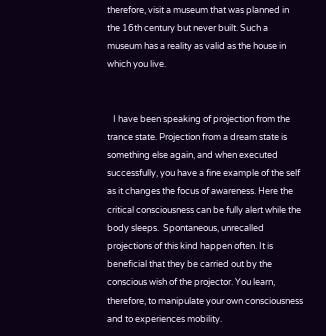therefore, visit a museum that was planned in the 16th century but never built. Such a museum has a reality as valid as the house in which you live.


   I have been speaking of projection from the trance state. Projection from a dream state is something else again, and when executed successfully, you have a fine example of the self as it changes the focus of awareness. Here the critical consciousness can be fully alert while the body sleeps.  Spontaneous, unrecalled projections of this kind happen often. It is beneficial that they be carried out by the conscious wish of the projector. You learn, therefore, to manipulate your own consciousness and to experiences mobility.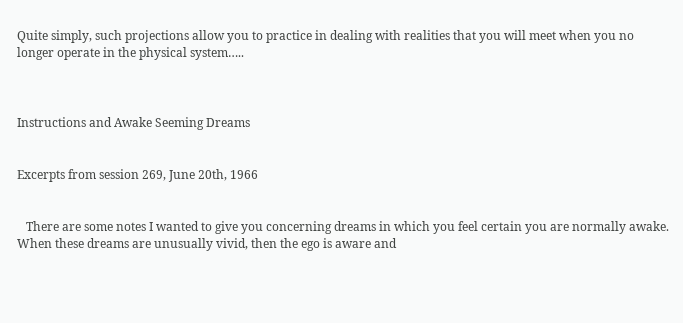Quite simply, such projections allow you to practice in dealing with realities that you will meet when you no longer operate in the physical system…..



Instructions and Awake Seeming Dreams


Excerpts from session 269, June 20th, 1966


   There are some notes I wanted to give you concerning dreams in which you feel certain you are normally awake. When these dreams are unusually vivid, then the ego is aware and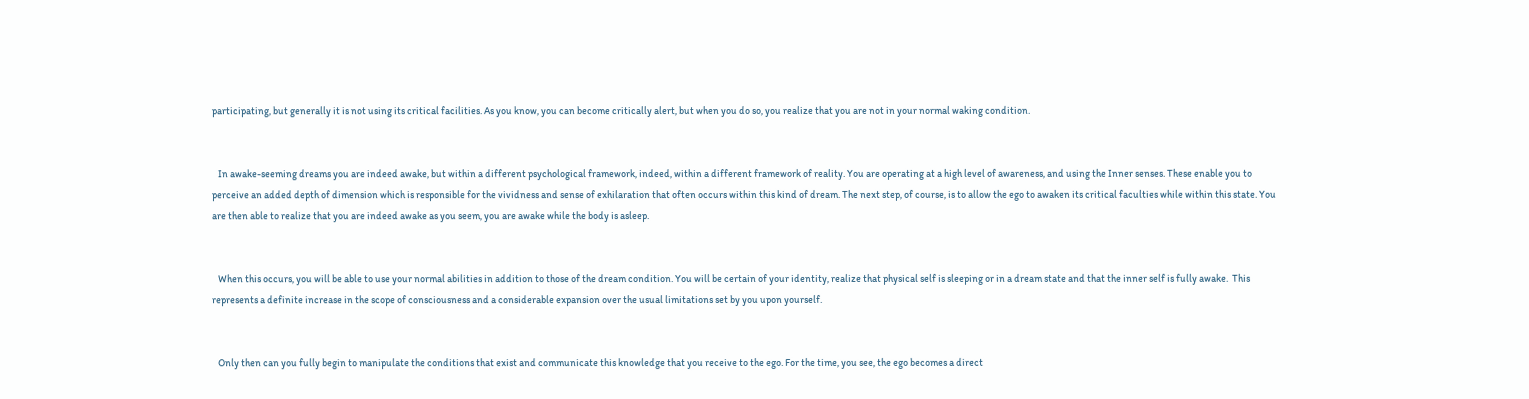participating, but generally it is not using its critical facilities. As you know, you can become critically alert, but when you do so, you realize that you are not in your normal waking condition.


   In awake-seeming dreams you are indeed awake, but within a different psychological framework, indeed, within a different framework of reality. You are operating at a high level of awareness, and using the Inner senses. These enable you to perceive an added depth of dimension which is responsible for the vividness and sense of exhilaration that often occurs within this kind of dream. The next step, of course, is to allow the ego to awaken its critical faculties while within this state. You are then able to realize that you are indeed awake as you seem, you are awake while the body is asleep.


   When this occurs, you will be able to use your normal abilities in addition to those of the dream condition. You will be certain of your identity, realize that physical self is sleeping or in a dream state and that the inner self is fully awake.  This represents a definite increase in the scope of consciousness and a considerable expansion over the usual limitations set by you upon yourself.


   Only then can you fully begin to manipulate the conditions that exist and communicate this knowledge that you receive to the ego. For the time, you see, the ego becomes a direct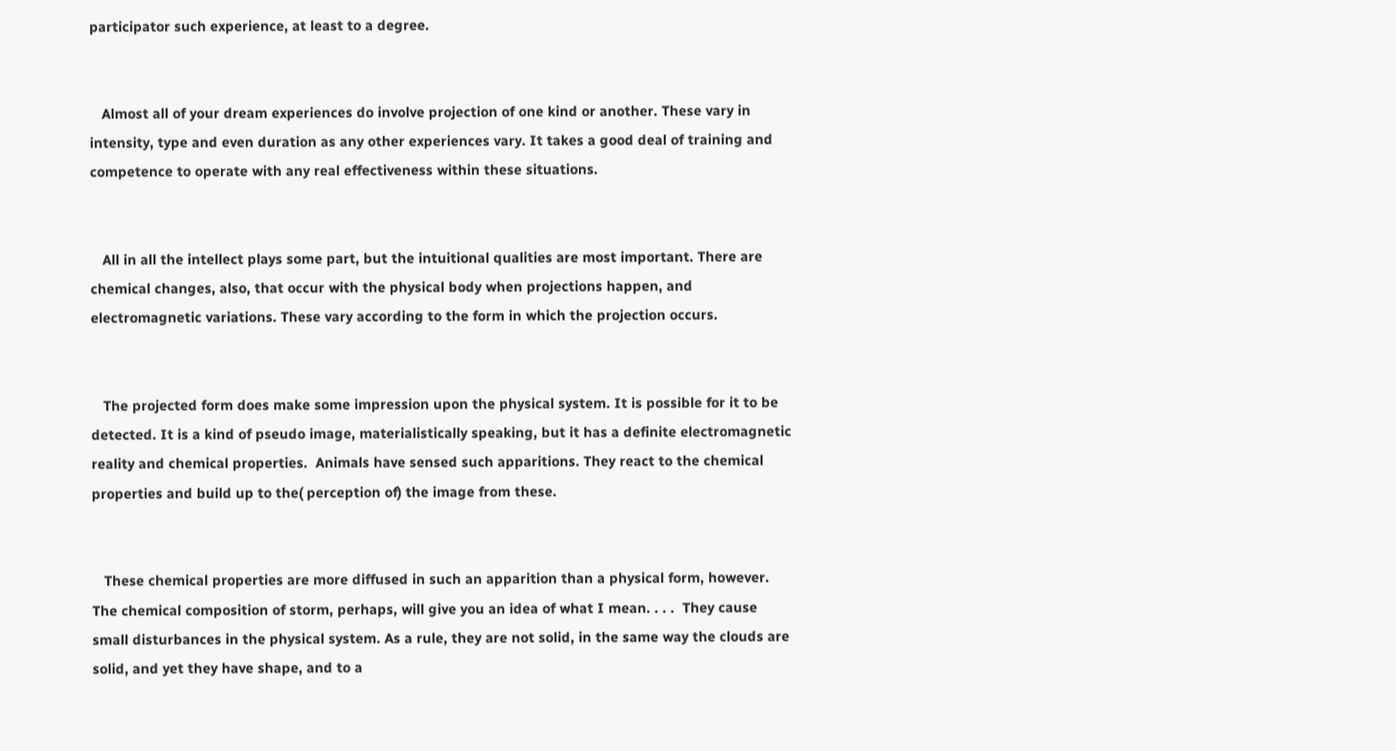participator such experience, at least to a degree.


   Almost all of your dream experiences do involve projection of one kind or another. These vary in intensity, type and even duration as any other experiences vary. It takes a good deal of training and competence to operate with any real effectiveness within these situations.


   All in all the intellect plays some part, but the intuitional qualities are most important. There are chemical changes, also, that occur with the physical body when projections happen, and electromagnetic variations. These vary according to the form in which the projection occurs.


   The projected form does make some impression upon the physical system. It is possible for it to be detected. It is a kind of pseudo image, materialistically speaking, but it has a definite electromagnetic reality and chemical properties.  Animals have sensed such apparitions. They react to the chemical properties and build up to the( perception of) the image from these.


   These chemical properties are more diffused in such an apparition than a physical form, however. The chemical composition of storm, perhaps, will give you an idea of what I mean. . . .  They cause small disturbances in the physical system. As a rule, they are not solid, in the same way the clouds are solid, and yet they have shape, and to a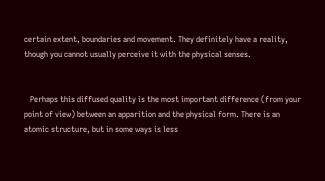certain extent, boundaries and movement. They definitely have a reality, though you cannot usually perceive it with the physical senses.


   Perhaps this diffused quality is the most important difference (from your point of view) between an apparition and the physical form. There is an atomic structure, but in some ways is less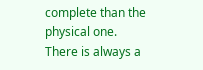complete than the physical one. There is always a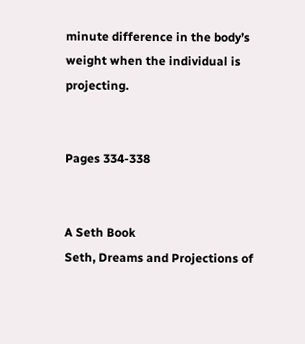minute difference in the body’s weight when the individual is projecting.


Pages 334-338


A Seth Book
Seth, Dreams and Projections of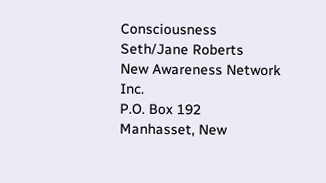Consciousness
Seth/Jane Roberts
New Awareness Network Inc.
P.O. Box 192
Manhasset, New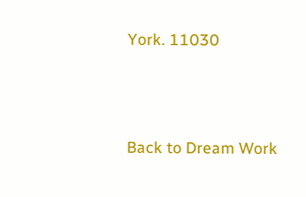York. 11030



Back to Dream Work